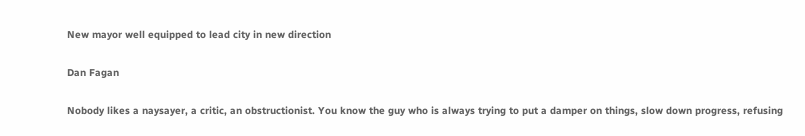New mayor well equipped to lead city in new direction

Dan Fagan

Nobody likes a naysayer, a critic, an obstructionist. You know the guy who is always trying to put a damper on things, slow down progress, refusing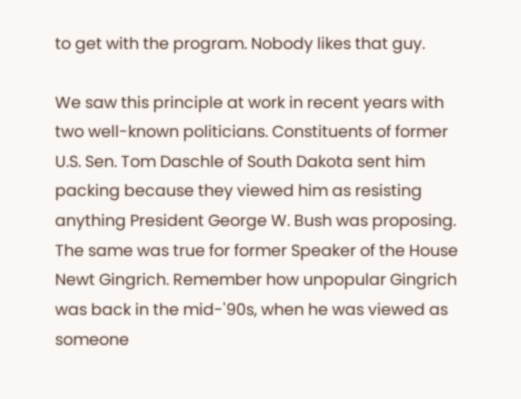to get with the program. Nobody likes that guy.

We saw this principle at work in recent years with two well-known politicians. Constituents of former U.S. Sen. Tom Daschle of South Dakota sent him packing because they viewed him as resisting anything President George W. Bush was proposing. The same was true for former Speaker of the House Newt Gingrich. Remember how unpopular Gingrich was back in the mid-'90s, when he was viewed as someone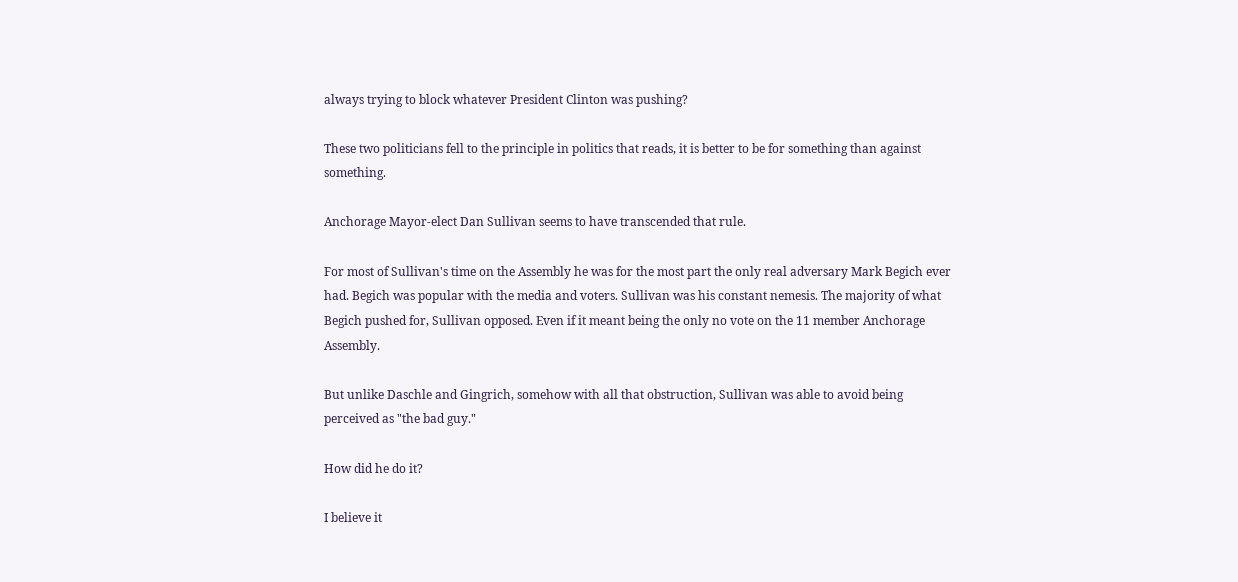always trying to block whatever President Clinton was pushing?

These two politicians fell to the principle in politics that reads, it is better to be for something than against something.

Anchorage Mayor-elect Dan Sullivan seems to have transcended that rule.

For most of Sullivan's time on the Assembly he was for the most part the only real adversary Mark Begich ever had. Begich was popular with the media and voters. Sullivan was his constant nemesis. The majority of what Begich pushed for, Sullivan opposed. Even if it meant being the only no vote on the 11 member Anchorage Assembly.

But unlike Daschle and Gingrich, somehow with all that obstruction, Sullivan was able to avoid being perceived as "the bad guy."

How did he do it?

I believe it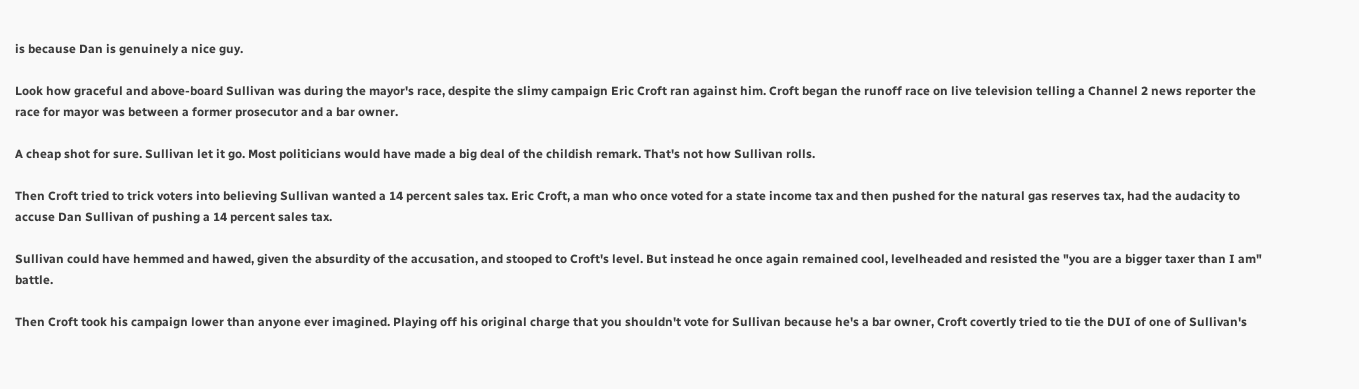is because Dan is genuinely a nice guy.

Look how graceful and above-board Sullivan was during the mayor's race, despite the slimy campaign Eric Croft ran against him. Croft began the runoff race on live television telling a Channel 2 news reporter the race for mayor was between a former prosecutor and a bar owner.

A cheap shot for sure. Sullivan let it go. Most politicians would have made a big deal of the childish remark. That's not how Sullivan rolls.

Then Croft tried to trick voters into believing Sullivan wanted a 14 percent sales tax. Eric Croft, a man who once voted for a state income tax and then pushed for the natural gas reserves tax, had the audacity to accuse Dan Sullivan of pushing a 14 percent sales tax.

Sullivan could have hemmed and hawed, given the absurdity of the accusation, and stooped to Croft's level. But instead he once again remained cool, levelheaded and resisted the "you are a bigger taxer than I am" battle.

Then Croft took his campaign lower than anyone ever imagined. Playing off his original charge that you shouldn't vote for Sullivan because he's a bar owner, Croft covertly tried to tie the DUI of one of Sullivan's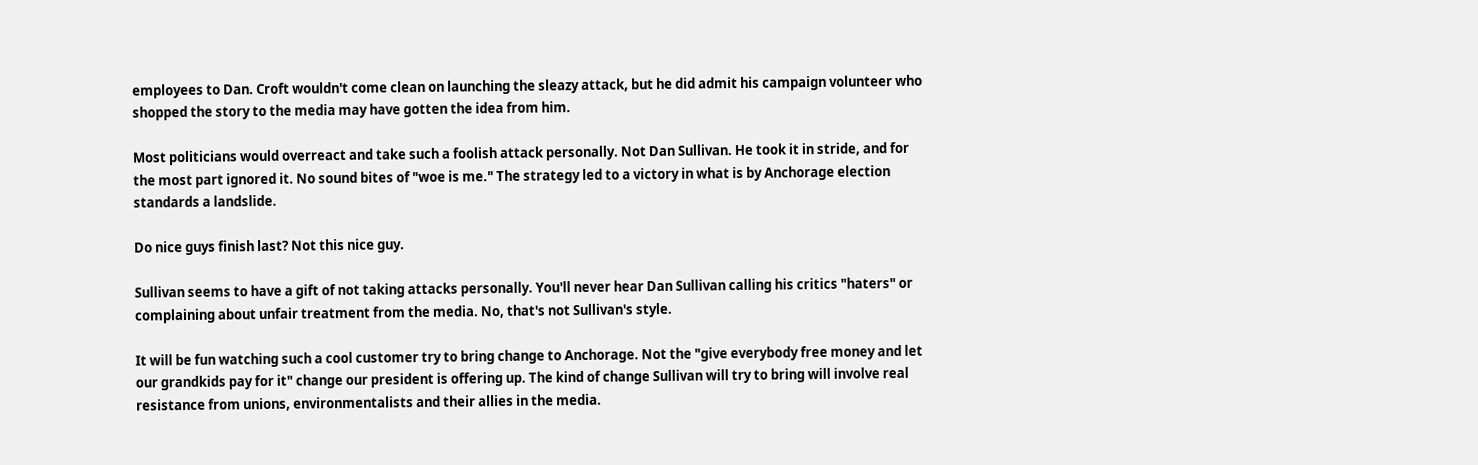employees to Dan. Croft wouldn't come clean on launching the sleazy attack, but he did admit his campaign volunteer who shopped the story to the media may have gotten the idea from him.

Most politicians would overreact and take such a foolish attack personally. Not Dan Sullivan. He took it in stride, and for the most part ignored it. No sound bites of "woe is me." The strategy led to a victory in what is by Anchorage election standards a landslide.

Do nice guys finish last? Not this nice guy.

Sullivan seems to have a gift of not taking attacks personally. You'll never hear Dan Sullivan calling his critics "haters" or complaining about unfair treatment from the media. No, that's not Sullivan's style.

It will be fun watching such a cool customer try to bring change to Anchorage. Not the "give everybody free money and let our grandkids pay for it" change our president is offering up. The kind of change Sullivan will try to bring will involve real resistance from unions, environmentalists and their allies in the media.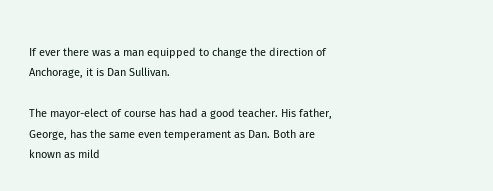If ever there was a man equipped to change the direction of Anchorage, it is Dan Sullivan.

The mayor-elect of course has had a good teacher. His father, George, has the same even temperament as Dan. Both are known as mild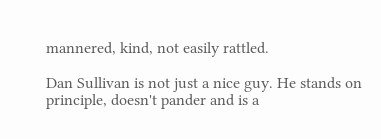mannered, kind, not easily rattled.

Dan Sullivan is not just a nice guy. He stands on principle, doesn't pander and is a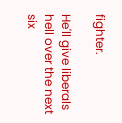fighter.

He'll give liberals hell over the next six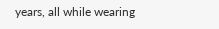years, all while wearing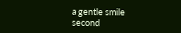a gentle smile second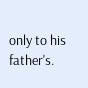only to his father's.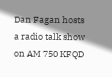Dan Fagan hosts a radio talk show on AM 750 KFQD